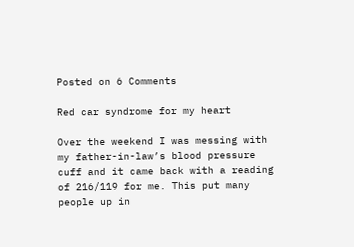Posted on 6 Comments

Red car syndrome for my heart

Over the weekend I was messing with my father-in-law’s blood pressure cuff and it came back with a reading of 216/119 for me. This put many people up in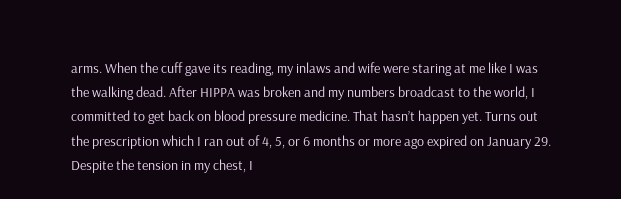arms. When the cuff gave its reading, my inlaws and wife were staring at me like I was the walking dead. After HIPPA was broken and my numbers broadcast to the world, I committed to get back on blood pressure medicine. That hasn’t happen yet. Turns out the prescription which I ran out of 4, 5, or 6 months or more ago expired on January 29. Despite the tension in my chest, I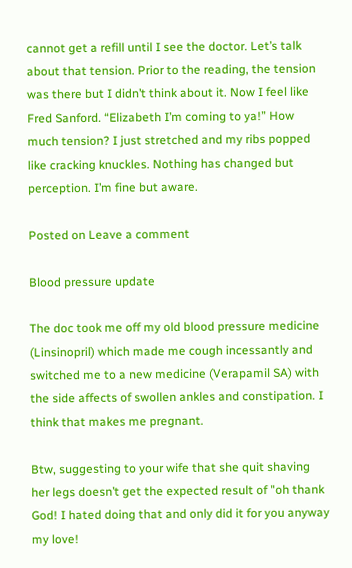cannot get a refill until I see the doctor. Let’s talk about that tension. Prior to the reading, the tension was there but I didn’t think about it. Now I feel like Fred Sanford. “Elizabeth I’m coming to ya!” How much tension? I just stretched and my ribs popped like cracking knuckles. Nothing has changed but perception. I’m fine but aware.

Posted on Leave a comment

Blood pressure update

The doc took me off my old blood pressure medicine (Linsinopril) which made me cough incessantly and switched me to a new medicine (Verapamil SA) with the side affects of swollen ankles and constipation. I think that makes me pregnant.

Btw, suggesting to your wife that she quit shaving her legs doesn’t get the expected result of "oh thank God! I hated doing that and only did it for you anyway my love!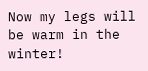Now my legs will be warm in the winter!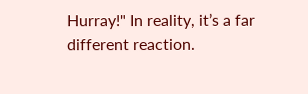Hurray!" In reality, it’s a far different reaction.